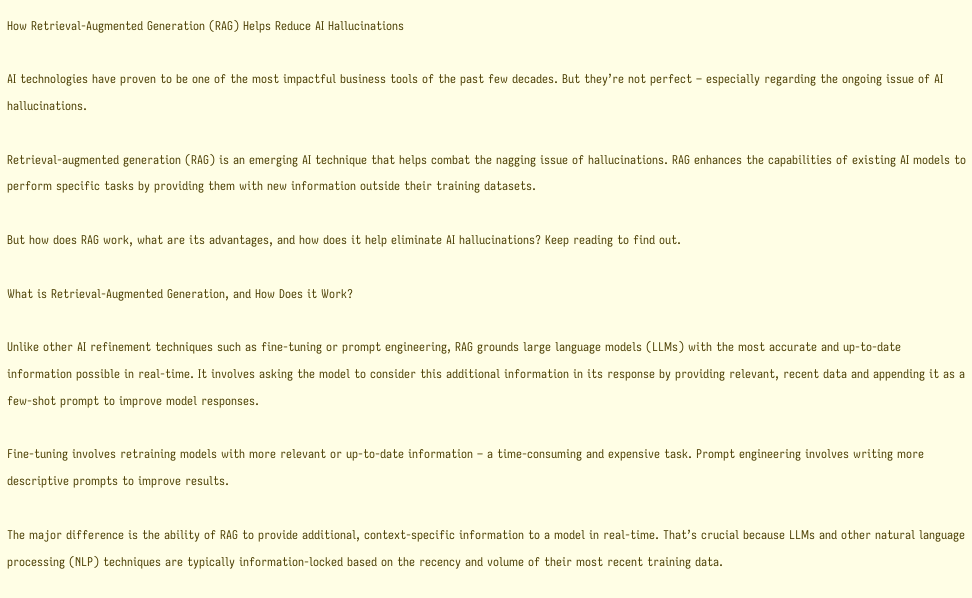How Retrieval-Augmented Generation (RAG) Helps Reduce AI Hallucinations

AI technologies have proven to be one of the most impactful business tools of the past few decades. But they’re not perfect – especially regarding the ongoing issue of AI hallucinations.

Retrieval-augmented generation (RAG) is an emerging AI technique that helps combat the nagging issue of hallucinations. RAG enhances the capabilities of existing AI models to perform specific tasks by providing them with new information outside their training datasets.

But how does RAG work, what are its advantages, and how does it help eliminate AI hallucinations? Keep reading to find out.

What is Retrieval-Augmented Generation, and How Does it Work?

Unlike other AI refinement techniques such as fine-tuning or prompt engineering, RAG grounds large language models (LLMs) with the most accurate and up-to-date information possible in real-time. It involves asking the model to consider this additional information in its response by providing relevant, recent data and appending it as a few-shot prompt to improve model responses.

Fine-tuning involves retraining models with more relevant or up-to-date information – a time-consuming and expensive task. Prompt engineering involves writing more descriptive prompts to improve results.

The major difference is the ability of RAG to provide additional, context-specific information to a model in real-time. That’s crucial because LLMs and other natural language processing (NLP) techniques are typically information-locked based on the recency and volume of their most recent training data.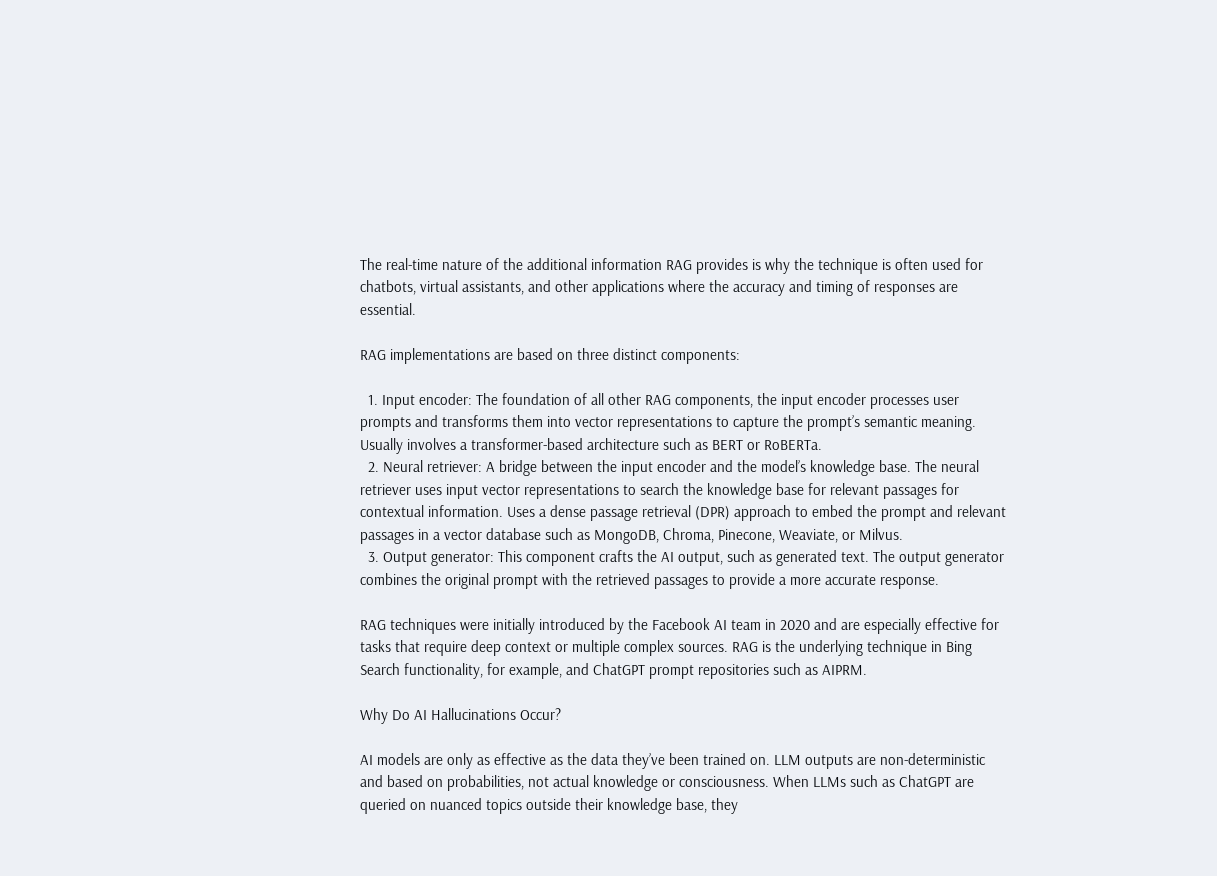The real-time nature of the additional information RAG provides is why the technique is often used for chatbots, virtual assistants, and other applications where the accuracy and timing of responses are essential.

RAG implementations are based on three distinct components:

  1. Input encoder: The foundation of all other RAG components, the input encoder processes user prompts and transforms them into vector representations to capture the prompt’s semantic meaning. Usually involves a transformer-based architecture such as BERT or RoBERTa.
  2. Neural retriever: A bridge between the input encoder and the model’s knowledge base. The neural retriever uses input vector representations to search the knowledge base for relevant passages for contextual information. Uses a dense passage retrieval (DPR) approach to embed the prompt and relevant passages in a vector database such as MongoDB, Chroma, Pinecone, Weaviate, or Milvus.
  3. Output generator: This component crafts the AI output, such as generated text. The output generator combines the original prompt with the retrieved passages to provide a more accurate response.

RAG techniques were initially introduced by the Facebook AI team in 2020 and are especially effective for tasks that require deep context or multiple complex sources. RAG is the underlying technique in Bing Search functionality, for example, and ChatGPT prompt repositories such as AIPRM.

Why Do AI Hallucinations Occur?

AI models are only as effective as the data they’ve been trained on. LLM outputs are non-deterministic and based on probabilities, not actual knowledge or consciousness. When LLMs such as ChatGPT are queried on nuanced topics outside their knowledge base, they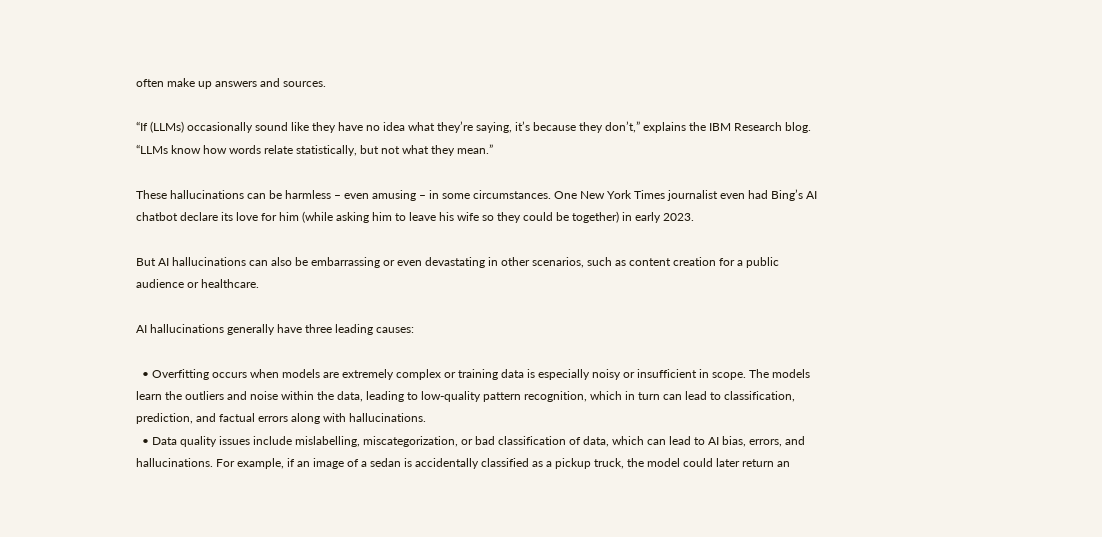often make up answers and sources.

“If (LLMs) occasionally sound like they have no idea what they’re saying, it’s because they don’t,” explains the IBM Research blog. “LLMs know how words relate statistically, but not what they mean.”

These hallucinations can be harmless – even amusing – in some circumstances. One New York Times journalist even had Bing’s AI chatbot declare its love for him (while asking him to leave his wife so they could be together) in early 2023.

But AI hallucinations can also be embarrassing or even devastating in other scenarios, such as content creation for a public audience or healthcare.

AI hallucinations generally have three leading causes:

  • Overfitting occurs when models are extremely complex or training data is especially noisy or insufficient in scope. The models learn the outliers and noise within the data, leading to low-quality pattern recognition, which in turn can lead to classification, prediction, and factual errors along with hallucinations.
  • Data quality issues include mislabelling, miscategorization, or bad classification of data, which can lead to AI bias, errors, and hallucinations. For example, if an image of a sedan is accidentally classified as a pickup truck, the model could later return an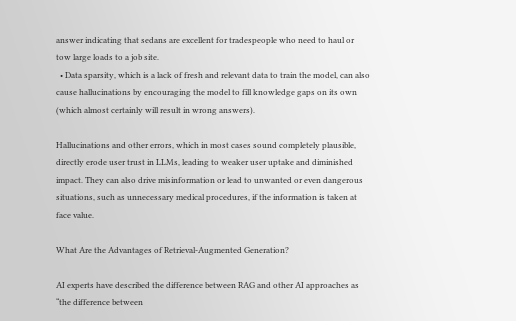answer indicating that sedans are excellent for tradespeople who need to haul or tow large loads to a job site.
  • Data sparsity, which is a lack of fresh and relevant data to train the model, can also cause hallucinations by encouraging the model to fill knowledge gaps on its own (which almost certainly will result in wrong answers).

Hallucinations and other errors, which in most cases sound completely plausible, directly erode user trust in LLMs, leading to weaker user uptake and diminished impact. They can also drive misinformation or lead to unwanted or even dangerous situations, such as unnecessary medical procedures, if the information is taken at face value.

What Are the Advantages of Retrieval-Augmented Generation?

AI experts have described the difference between RAG and other AI approaches as “the difference between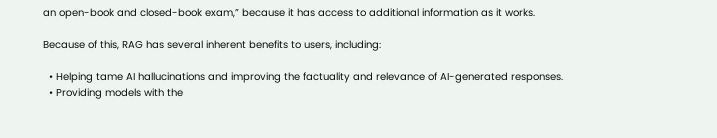an open-book and closed-book exam,” because it has access to additional information as it works.

Because of this, RAG has several inherent benefits to users, including:

  • Helping tame AI hallucinations and improving the factuality and relevance of AI-generated responses.
  • Providing models with the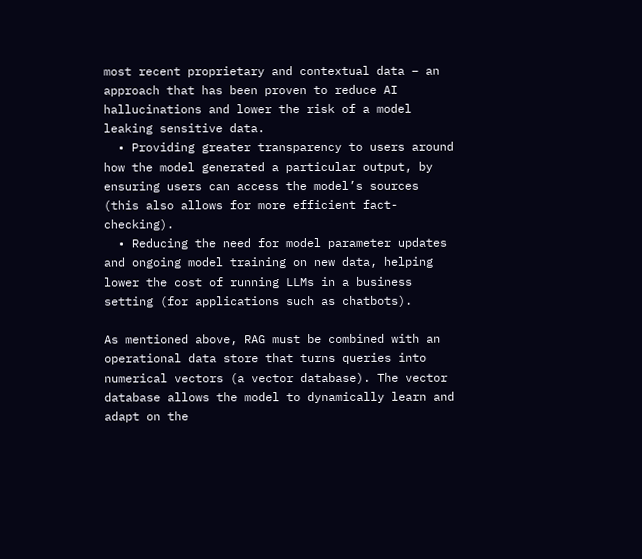most recent proprietary and contextual data – an approach that has been proven to reduce AI hallucinations and lower the risk of a model leaking sensitive data.
  • Providing greater transparency to users around how the model generated a particular output, by ensuring users can access the model’s sources (this also allows for more efficient fact-checking).
  • Reducing the need for model parameter updates and ongoing model training on new data, helping lower the cost of running LLMs in a business setting (for applications such as chatbots).

As mentioned above, RAG must be combined with an operational data store that turns queries into numerical vectors (a vector database). The vector database allows the model to dynamically learn and adapt on the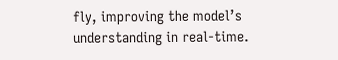fly, improving the model’s understanding in real-time.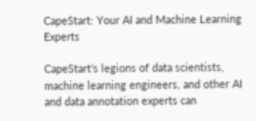CapeStart: Your AI and Machine Learning Experts

CapeStart’s legions of data scientists, machine learning engineers, and other AI and data annotation experts can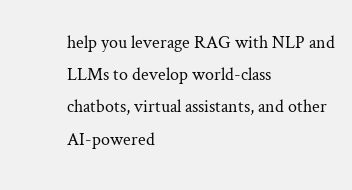help you leverage RAG with NLP and LLMs to develop world-class chatbots, virtual assistants, and other AI-powered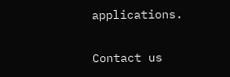applications.

Contact us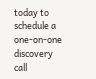today to schedule a one-on-one discovery call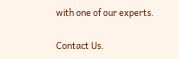with one of our experts.

Contact Us.